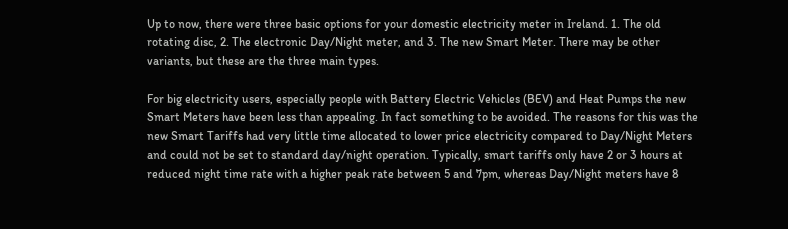Up to now, there were three basic options for your domestic electricity meter in Ireland. 1. The old rotating disc, 2. The electronic Day/Night meter, and 3. The new Smart Meter. There may be other variants, but these are the three main types.

For big electricity users, especially people with Battery Electric Vehicles (BEV) and Heat Pumps the new Smart Meters have been less than appealing. In fact something to be avoided. The reasons for this was the new Smart Tariffs had very little time allocated to lower price electricity compared to Day/Night Meters and could not be set to standard day/night operation. Typically, smart tariffs only have 2 or 3 hours at reduced night time rate with a higher peak rate between 5 and 7pm, whereas Day/Night meters have 8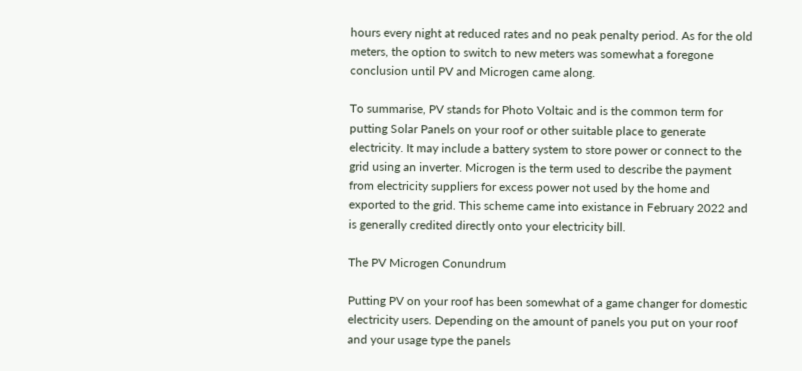hours every night at reduced rates and no peak penalty period. As for the old meters, the option to switch to new meters was somewhat a foregone conclusion until PV and Microgen came along.

To summarise, PV stands for Photo Voltaic and is the common term for putting Solar Panels on your roof or other suitable place to generate electricity. It may include a battery system to store power or connect to the grid using an inverter. Microgen is the term used to describe the payment from electricity suppliers for excess power not used by the home and exported to the grid. This scheme came into existance in February 2022 and is generally credited directly onto your electricity bill.

The PV Microgen Conundrum

Putting PV on your roof has been somewhat of a game changer for domestic electricity users. Depending on the amount of panels you put on your roof and your usage type the panels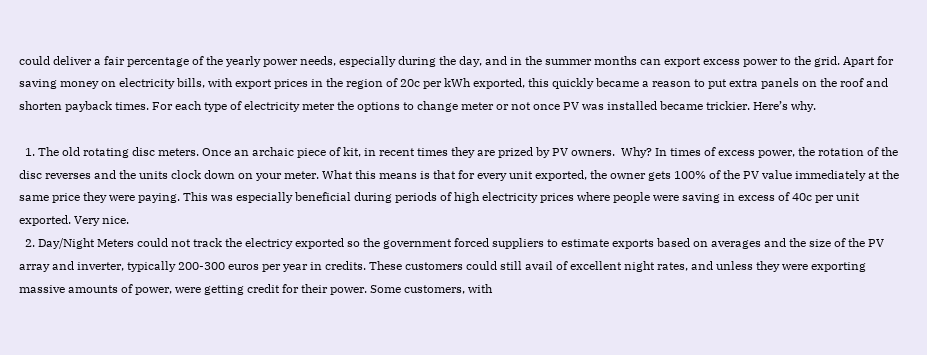could deliver a fair percentage of the yearly power needs, especially during the day, and in the summer months can export excess power to the grid. Apart for saving money on electricity bills, with export prices in the region of 20c per kWh exported, this quickly became a reason to put extra panels on the roof and shorten payback times. For each type of electricity meter the options to change meter or not once PV was installed became trickier. Here’s why.

  1. The old rotating disc meters. Once an archaic piece of kit, in recent times they are prized by PV owners.  Why? In times of excess power, the rotation of the disc reverses and the units clock down on your meter. What this means is that for every unit exported, the owner gets 100% of the PV value immediately at the same price they were paying. This was especially beneficial during periods of high electricity prices where people were saving in excess of 40c per unit exported. Very nice.
  2. Day/Night Meters could not track the electricy exported so the government forced suppliers to estimate exports based on averages and the size of the PV array and inverter, typically 200-300 euros per year in credits. These customers could still avail of excellent night rates, and unless they were exporting massive amounts of power, were getting credit for their power. Some customers, with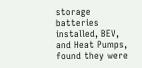storage batteries installed, BEV, and Heat Pumps, found they were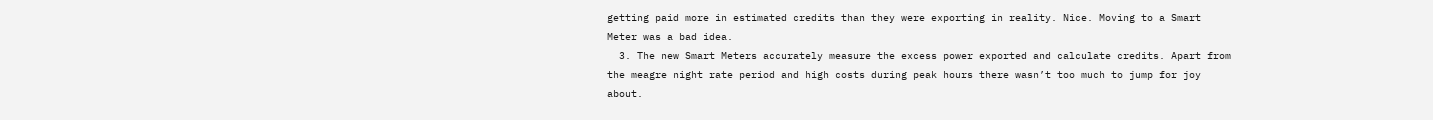getting paid more in estimated credits than they were exporting in reality. Nice. Moving to a Smart Meter was a bad idea.
  3. The new Smart Meters accurately measure the excess power exported and calculate credits. Apart from the meagre night rate period and high costs during peak hours there wasn’t too much to jump for joy about.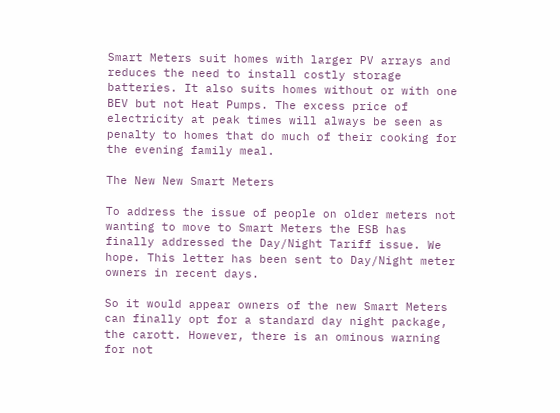Smart Meters suit homes with larger PV arrays and reduces the need to install costly storage batteries. It also suits homes without or with one BEV but not Heat Pumps. The excess price of electricity at peak times will always be seen as penalty to homes that do much of their cooking for the evening family meal.

The New New Smart Meters

To address the issue of people on older meters not wanting to move to Smart Meters the ESB has finally addressed the Day/Night Tariff issue. We hope. This letter has been sent to Day/Night meter owners in recent days.

So it would appear owners of the new Smart Meters can finally opt for a standard day night package,  the carott. However, there is an ominous warning for not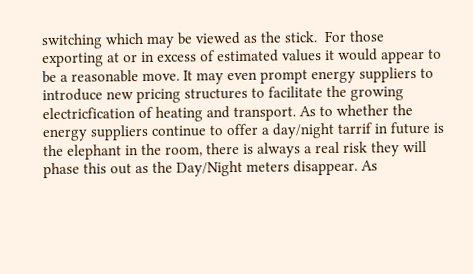switching which may be viewed as the stick.  For those exporting at or in excess of estimated values it would appear to be a reasonable move. It may even prompt energy suppliers to introduce new pricing structures to facilitate the growing electricfication of heating and transport. As to whether the energy suppliers continue to offer a day/night tarrif in future is the elephant in the room, there is always a real risk they will phase this out as the Day/Night meters disappear. As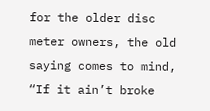for the older disc meter owners, the old saying comes to mind, “If it ain’t broke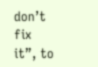don’t fix it”, to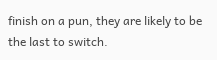finish on a pun, they are likely to be the last to switch.